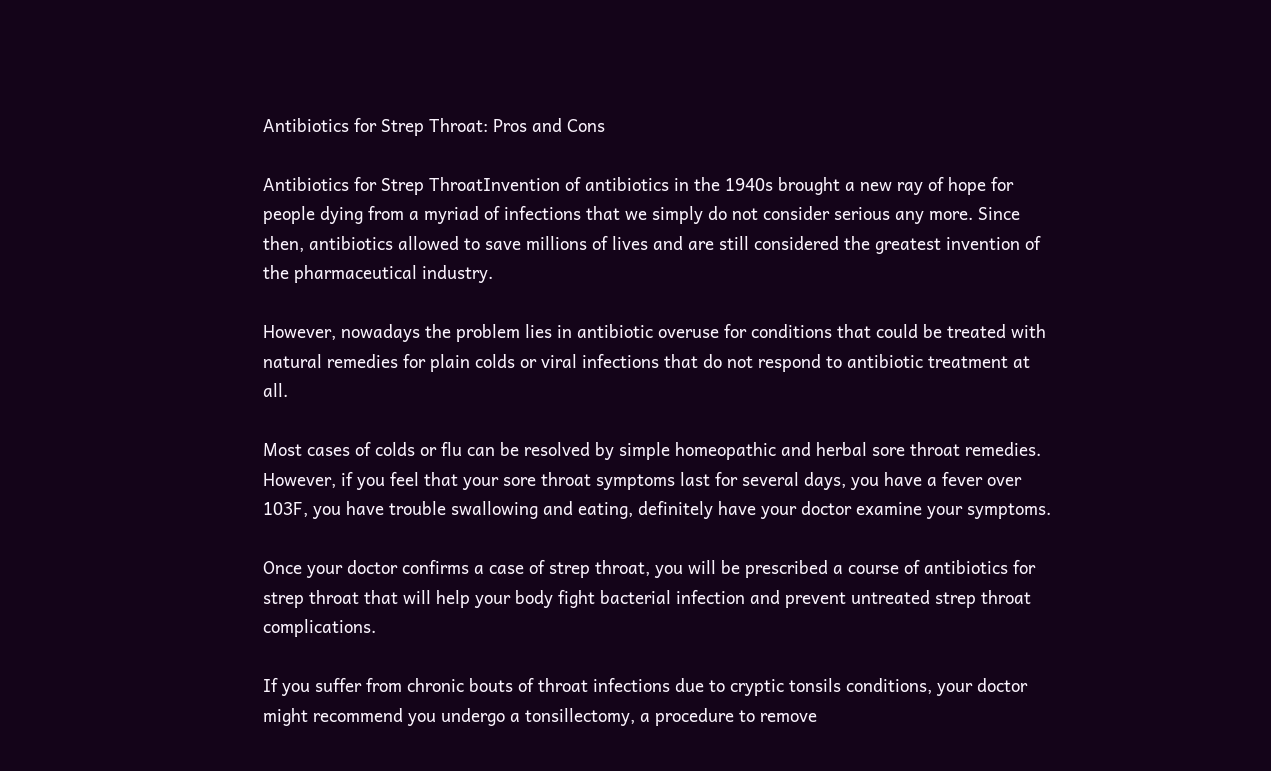Antibiotics for Strep Throat: Pros and Cons

Antibiotics for Strep ThroatInvention of antibiotics in the 1940s brought a new ray of hope for people dying from a myriad of infections that we simply do not consider serious any more. Since then, antibiotics allowed to save millions of lives and are still considered the greatest invention of the pharmaceutical industry.

However, nowadays the problem lies in antibiotic overuse for conditions that could be treated with natural remedies for plain colds or viral infections that do not respond to antibiotic treatment at all.

Most cases of colds or flu can be resolved by simple homeopathic and herbal sore throat remedies. However, if you feel that your sore throat symptoms last for several days, you have a fever over 103F, you have trouble swallowing and eating, definitely have your doctor examine your symptoms.

Once your doctor confirms a case of strep throat, you will be prescribed a course of antibiotics for strep throat that will help your body fight bacterial infection and prevent untreated strep throat complications.

If you suffer from chronic bouts of throat infections due to cryptic tonsils conditions, your doctor might recommend you undergo a tonsillectomy, a procedure to remove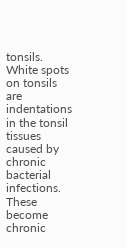tonsils. White spots on tonsils are indentations in the tonsil tissues caused by chronic bacterial infections. These become chronic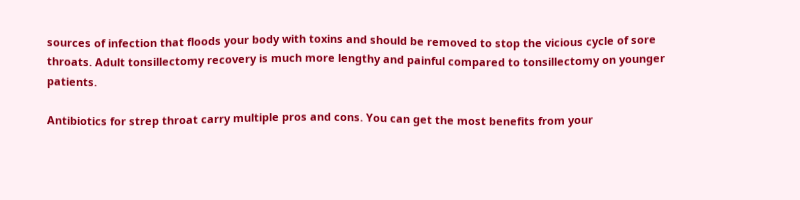sources of infection that floods your body with toxins and should be removed to stop the vicious cycle of sore throats. Adult tonsillectomy recovery is much more lengthy and painful compared to tonsillectomy on younger patients.

Antibiotics for strep throat carry multiple pros and cons. You can get the most benefits from your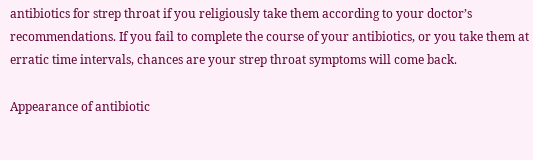antibiotics for strep throat if you religiously take them according to your doctor’s recommendations. If you fail to complete the course of your antibiotics, or you take them at erratic time intervals, chances are your strep throat symptoms will come back.

Appearance of antibiotic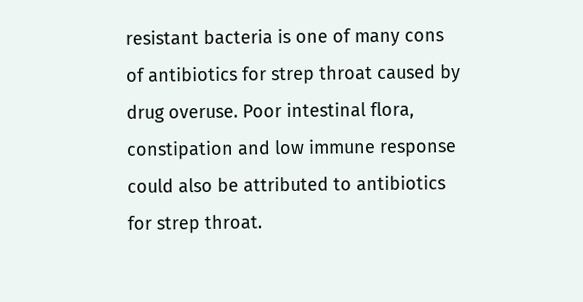resistant bacteria is one of many cons of antibiotics for strep throat caused by drug overuse. Poor intestinal flora, constipation and low immune response could also be attributed to antibiotics for strep throat.